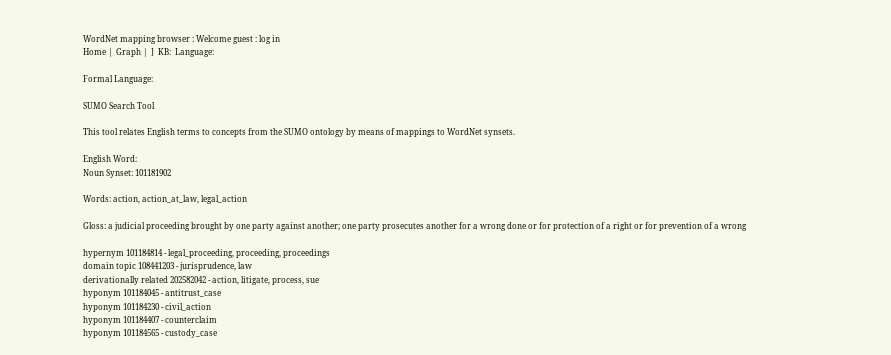WordNet mapping browser : Welcome guest : log in
Home |  Graph |  ]  KB:  Language:

Formal Language:

SUMO Search Tool

This tool relates English terms to concepts from the SUMO ontology by means of mappings to WordNet synsets.

English Word:
Noun Synset: 101181902

Words: action, action_at_law, legal_action

Gloss: a judicial proceeding brought by one party against another; one party prosecutes another for a wrong done or for protection of a right or for prevention of a wrong

hypernym 101184814 - legal_proceeding, proceeding, proceedings
domain topic 108441203 - jurisprudence, law
derivationally related 202582042 - action, litigate, process, sue
hyponym 101184045 - antitrust_case
hyponym 101184230 - civil_action
hyponym 101184407 - counterclaim
hyponym 101184565 - custody_case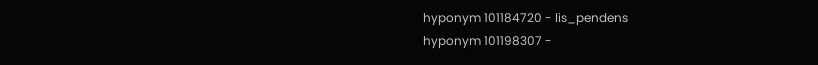hyponym 101184720 - lis_pendens
hyponym 101198307 -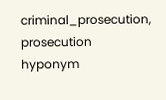criminal_prosecution, prosecution
hyponym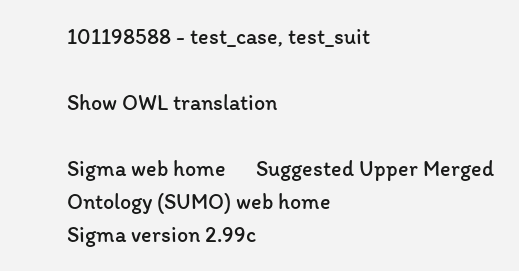101198588 - test_case, test_suit

Show OWL translation

Sigma web home      Suggested Upper Merged Ontology (SUMO) web home
Sigma version 2.99c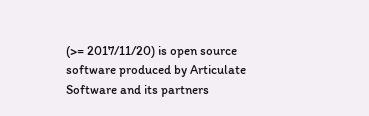(>= 2017/11/20) is open source software produced by Articulate Software and its partners